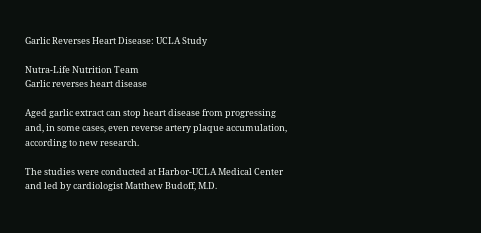Garlic Reverses Heart Disease: UCLA Study

Nutra-Life Nutrition Team
Garlic reverses heart disease

Aged garlic extract can stop heart disease from progressing and, in some cases, even reverse artery plaque accumulation, according to new research.

The studies were conducted at Harbor-UCLA Medical Center and led by cardiologist Matthew Budoff, M.D.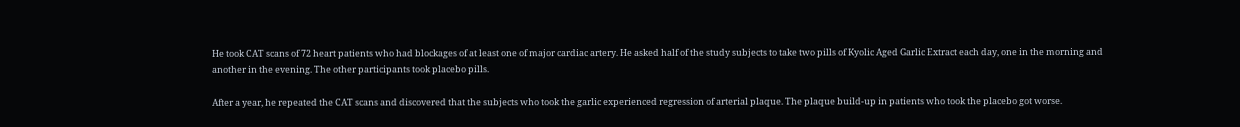He took CAT scans of 72 heart patients who had blockages of at least one of major cardiac artery. He asked half of the study subjects to take two pills of Kyolic Aged Garlic Extract each day, one in the morning and another in the evening. The other participants took placebo pills.

After a year, he repeated the CAT scans and discovered that the subjects who took the garlic experienced regression of arterial plaque. The plaque build-up in patients who took the placebo got worse.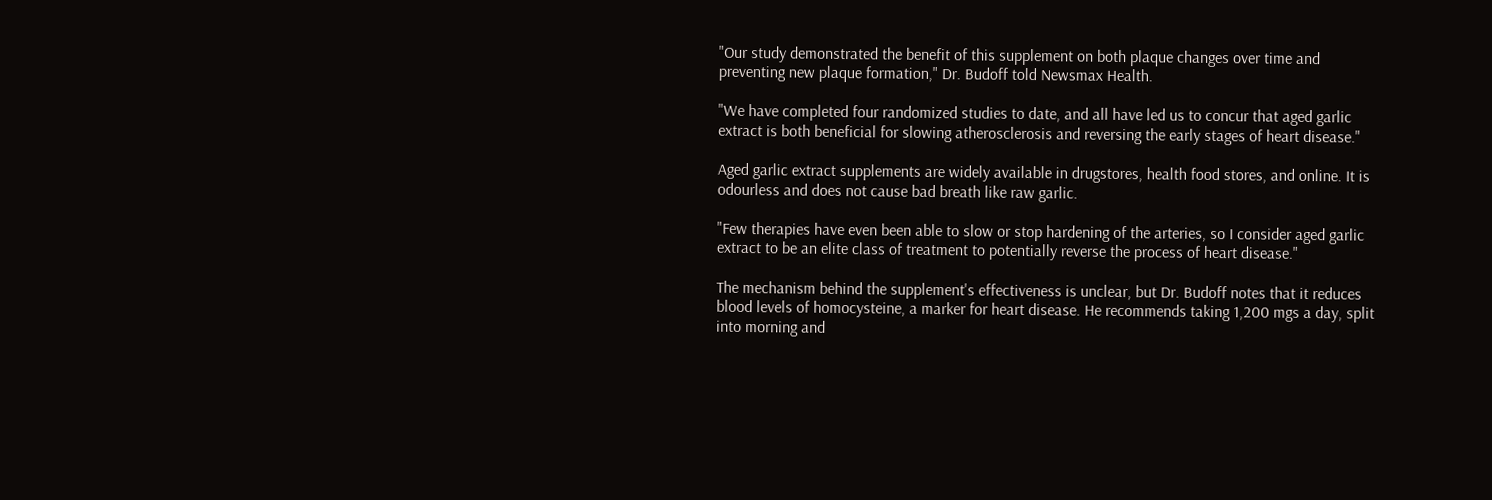"Our study demonstrated the benefit of this supplement on both plaque changes over time and preventing new plaque formation," Dr. Budoff told Newsmax Health.

"We have completed four randomized studies to date, and all have led us to concur that aged garlic extract is both beneficial for slowing atherosclerosis and reversing the early stages of heart disease."

Aged garlic extract supplements are widely available in drugstores, health food stores, and online. It is odourless and does not cause bad breath like raw garlic.

"Few therapies have even been able to slow or stop hardening of the arteries, so I consider aged garlic extract to be an elite class of treatment to potentially reverse the process of heart disease."

The mechanism behind the supplement's effectiveness is unclear, but Dr. Budoff notes that it reduces blood levels of homocysteine, a marker for heart disease. He recommends taking 1,200 mgs a day, split into morning and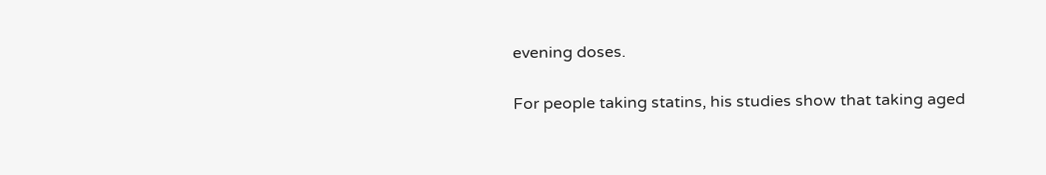evening doses.

For people taking statins, his studies show that taking aged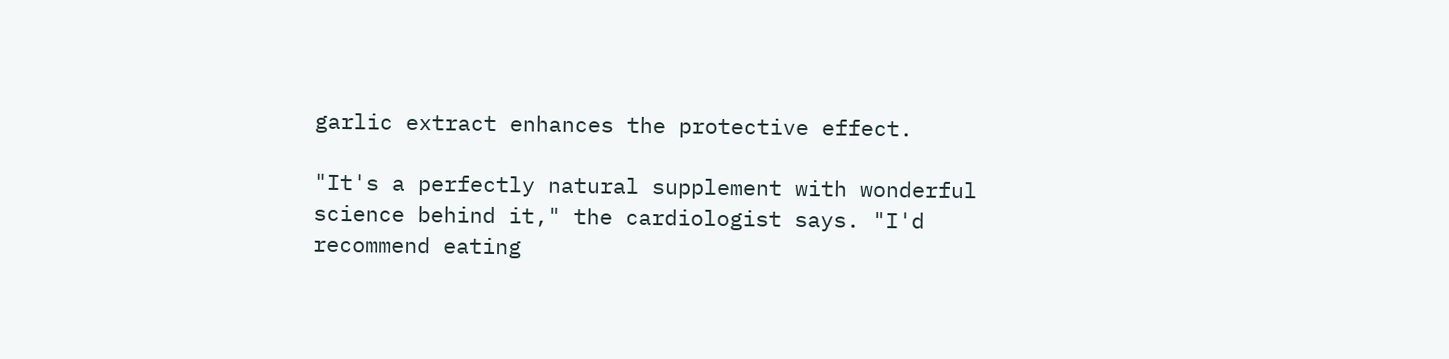garlic extract enhances the protective effect.

"It's a perfectly natural supplement with wonderful science behind it," the cardiologist says. "I'd recommend eating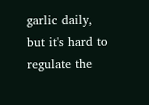garlic daily, but it's hard to regulate the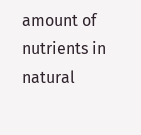amount of nutrients in natural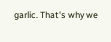garlic. That's why we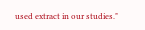used extract in our studies."